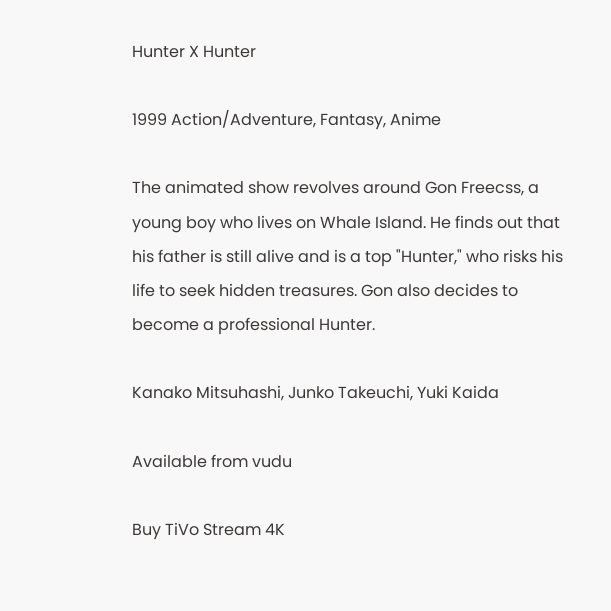Hunter X Hunter

1999 Action/Adventure, Fantasy, Anime

The animated show revolves around Gon Freecss, a young boy who lives on Whale Island. He finds out that his father is still alive and is a top "Hunter," who risks his life to seek hidden treasures. Gon also decides to become a professional Hunter.

Kanako Mitsuhashi, Junko Takeuchi, Yuki Kaida

Available from vudu

Buy TiVo Stream 4K